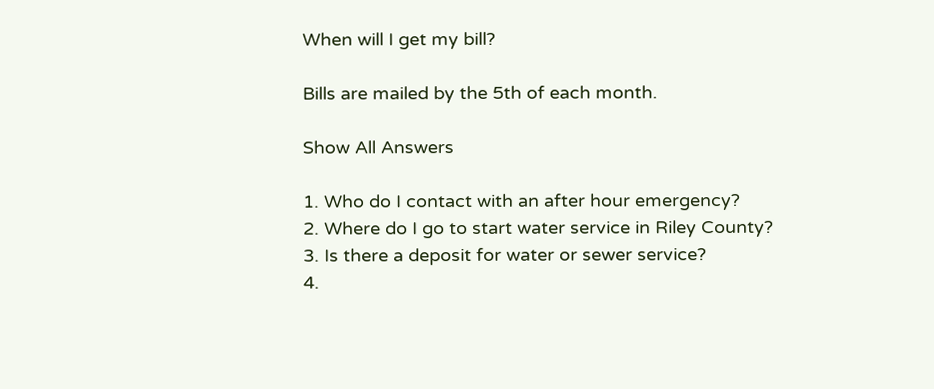When will I get my bill?

Bills are mailed by the 5th of each month.

Show All Answers

1. Who do I contact with an after hour emergency?
2. Where do I go to start water service in Riley County?
3. Is there a deposit for water or sewer service?
4.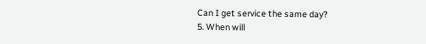Can I get service the same day?
5. When will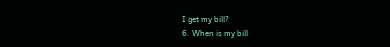I get my bill?
6. When is my bill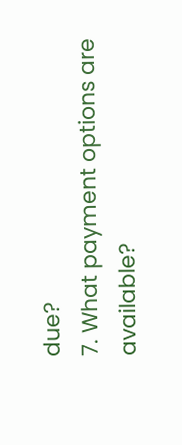due?
7. What payment options are available?